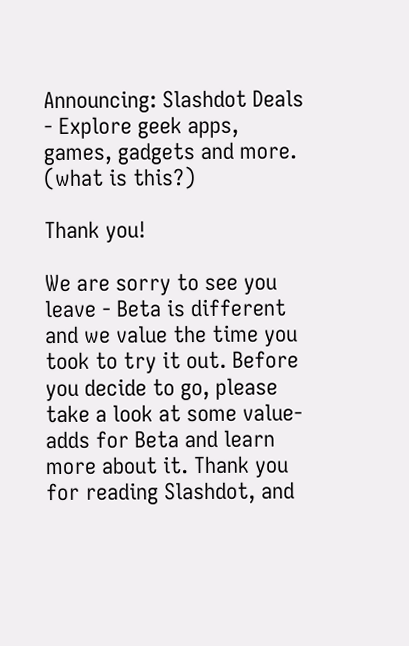Announcing: Slashdot Deals - Explore geek apps, games, gadgets and more. (what is this?)

Thank you!

We are sorry to see you leave - Beta is different and we value the time you took to try it out. Before you decide to go, please take a look at some value-adds for Beta and learn more about it. Thank you for reading Slashdot, and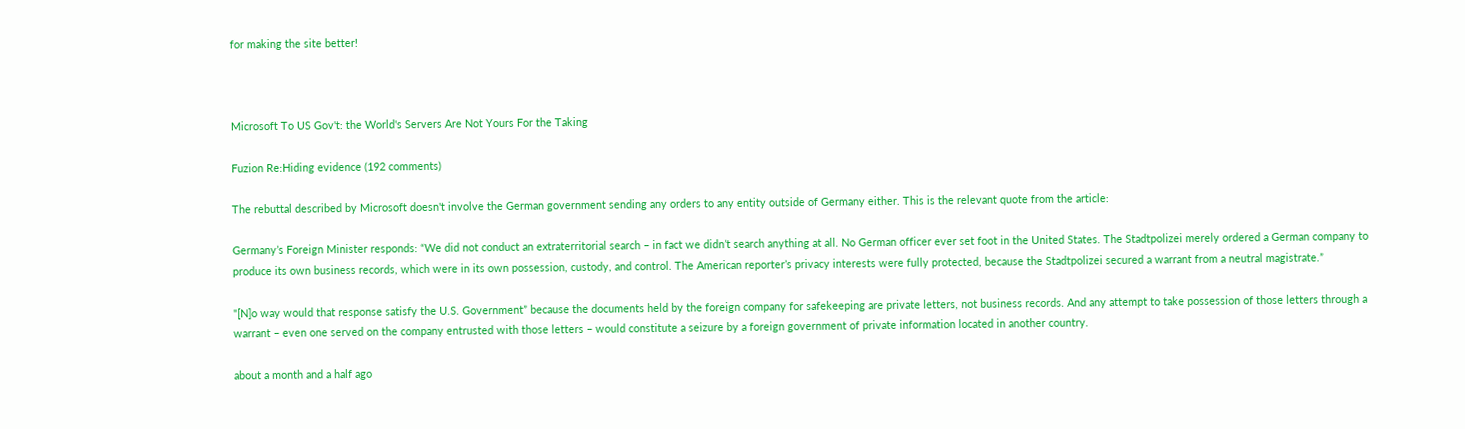for making the site better!



Microsoft To US Gov't: the World's Servers Are Not Yours For the Taking

Fuzion Re:Hiding evidence (192 comments)

The rebuttal described by Microsoft doesn't involve the German government sending any orders to any entity outside of Germany either. This is the relevant quote from the article:

Germany’s Foreign Minister responds: “We did not conduct an extraterritorial search – in fact we didn’t search anything at all. No German officer ever set foot in the United States. The Stadtpolizei merely ordered a German company to produce its own business records, which were in its own possession, custody, and control. The American reporter’s privacy interests were fully protected, because the Stadtpolizei secured a warrant from a neutral magistrate.”

"[N]o way would that response satisfy the U.S. Government” because the documents held by the foreign company for safekeeping are private letters, not business records. And any attempt to take possession of those letters through a warrant – even one served on the company entrusted with those letters – would constitute a seizure by a foreign government of private information located in another country.

about a month and a half ago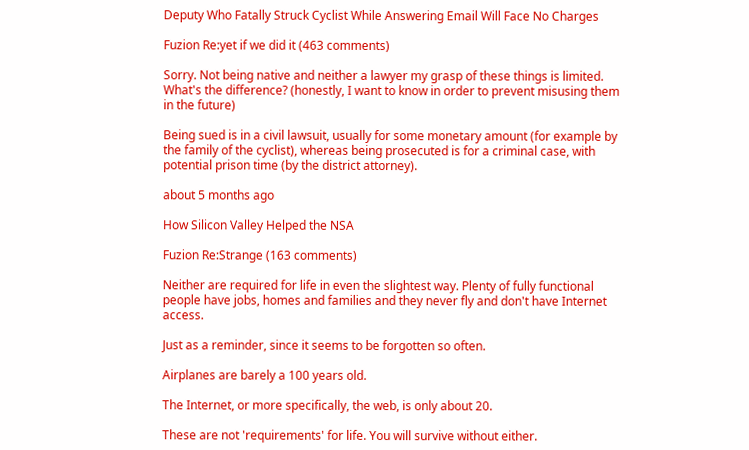Deputy Who Fatally Struck Cyclist While Answering Email Will Face No Charges

Fuzion Re:yet if we did it (463 comments)

Sorry. Not being native and neither a lawyer my grasp of these things is limited. What's the difference? (honestly, I want to know in order to prevent misusing them in the future)

Being sued is in a civil lawsuit, usually for some monetary amount (for example by the family of the cyclist), whereas being prosecuted is for a criminal case, with potential prison time (by the district attorney).

about 5 months ago

How Silicon Valley Helped the NSA

Fuzion Re:Strange (163 comments)

Neither are required for life in even the slightest way. Plenty of fully functional people have jobs, homes and families and they never fly and don't have Internet access.

Just as a reminder, since it seems to be forgotten so often.

Airplanes are barely a 100 years old.

The Internet, or more specifically, the web, is only about 20.

These are not 'requirements' for life. You will survive without either.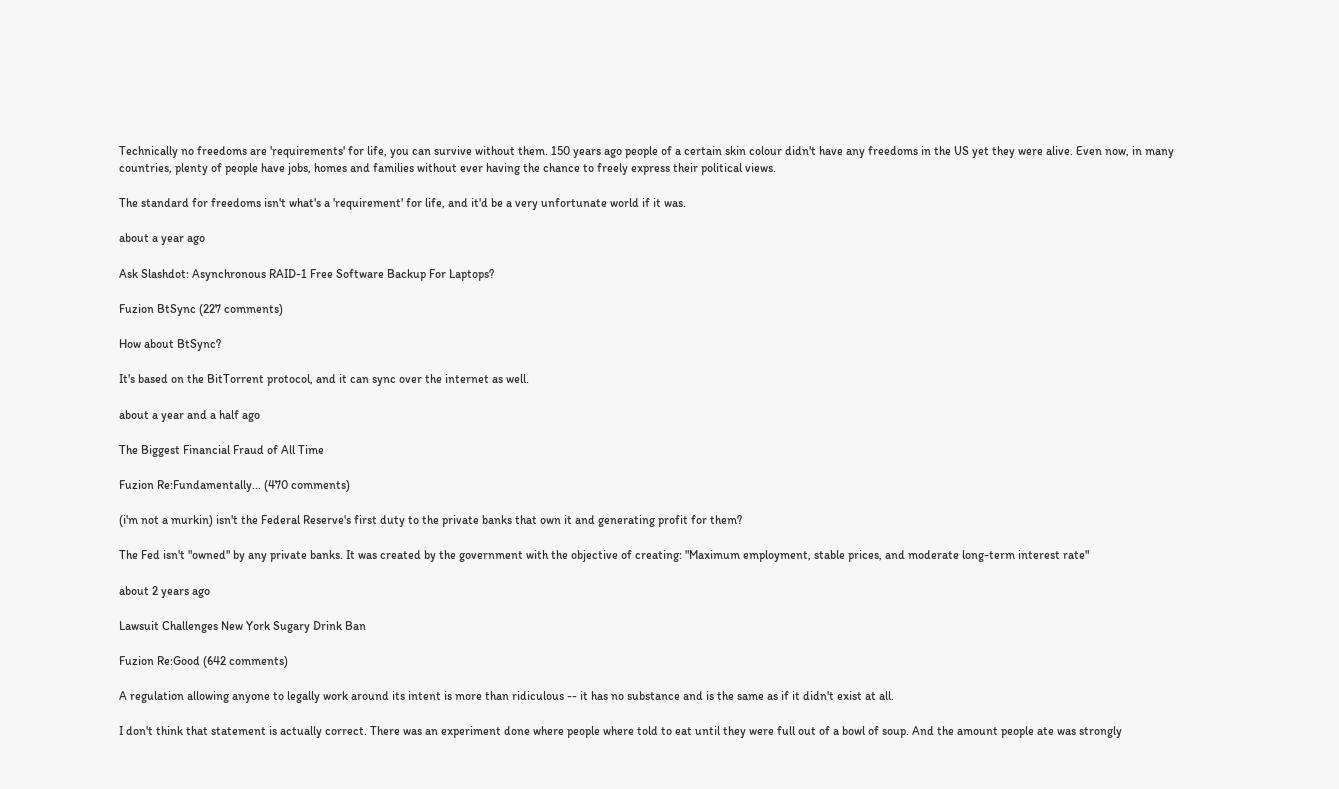Technically no freedoms are 'requirements' for life, you can survive without them. 150 years ago people of a certain skin colour didn't have any freedoms in the US yet they were alive. Even now, in many countries, plenty of people have jobs, homes and families without ever having the chance to freely express their political views.

The standard for freedoms isn't what's a 'requirement' for life, and it'd be a very unfortunate world if it was.

about a year ago

Ask Slashdot: Asynchronous RAID-1 Free Software Backup For Laptops?

Fuzion BtSync (227 comments)

How about BtSync?

It's based on the BitTorrent protocol, and it can sync over the internet as well.

about a year and a half ago

The Biggest Financial Fraud of All Time

Fuzion Re:Fundamentally... (470 comments)

(i'm not a murkin) isn't the Federal Reserve's first duty to the private banks that own it and generating profit for them?

The Fed isn't "owned" by any private banks. It was created by the government with the objective of creating: "Maximum employment, stable prices, and moderate long-term interest rate"

about 2 years ago

Lawsuit Challenges New York Sugary Drink Ban

Fuzion Re:Good (642 comments)

A regulation allowing anyone to legally work around its intent is more than ridiculous -- it has no substance and is the same as if it didn't exist at all.

I don't think that statement is actually correct. There was an experiment done where people where told to eat until they were full out of a bowl of soup. And the amount people ate was strongly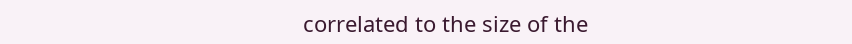correlated to the size of the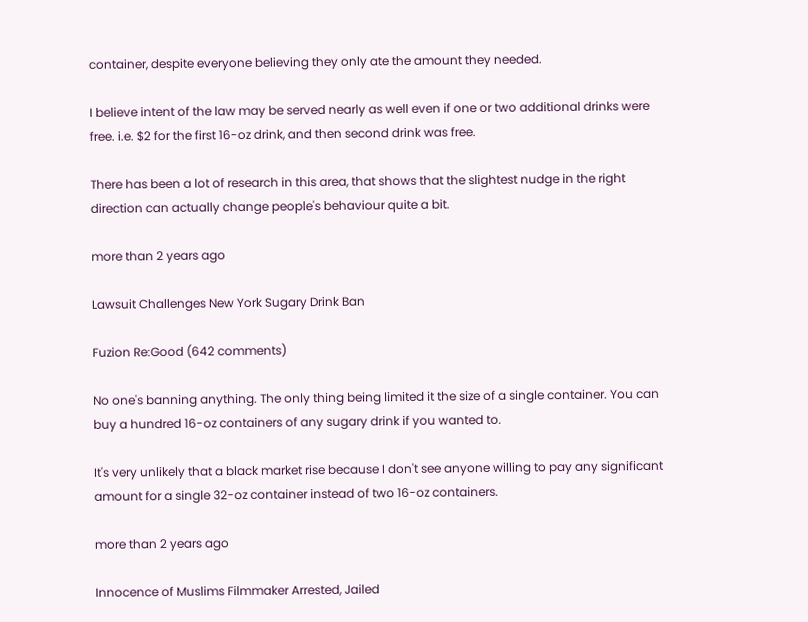container, despite everyone believing they only ate the amount they needed.

I believe intent of the law may be served nearly as well even if one or two additional drinks were free. i.e. $2 for the first 16-oz drink, and then second drink was free.

There has been a lot of research in this area, that shows that the slightest nudge in the right direction can actually change people's behaviour quite a bit.

more than 2 years ago

Lawsuit Challenges New York Sugary Drink Ban

Fuzion Re:Good (642 comments)

No one's banning anything. The only thing being limited it the size of a single container. You can buy a hundred 16-oz containers of any sugary drink if you wanted to.

It's very unlikely that a black market rise because I don't see anyone willing to pay any significant amount for a single 32-oz container instead of two 16-oz containers.

more than 2 years ago

Innocence of Muslims Filmmaker Arrested, Jailed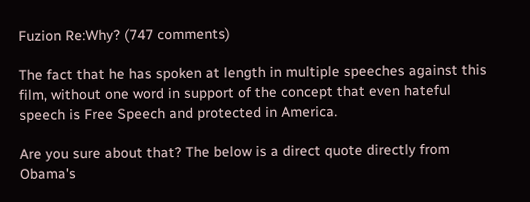Fuzion Re:Why? (747 comments)

The fact that he has spoken at length in multiple speeches against this film, without one word in support of the concept that even hateful speech is Free Speech and protected in America.

Are you sure about that? The below is a direct quote directly from Obama's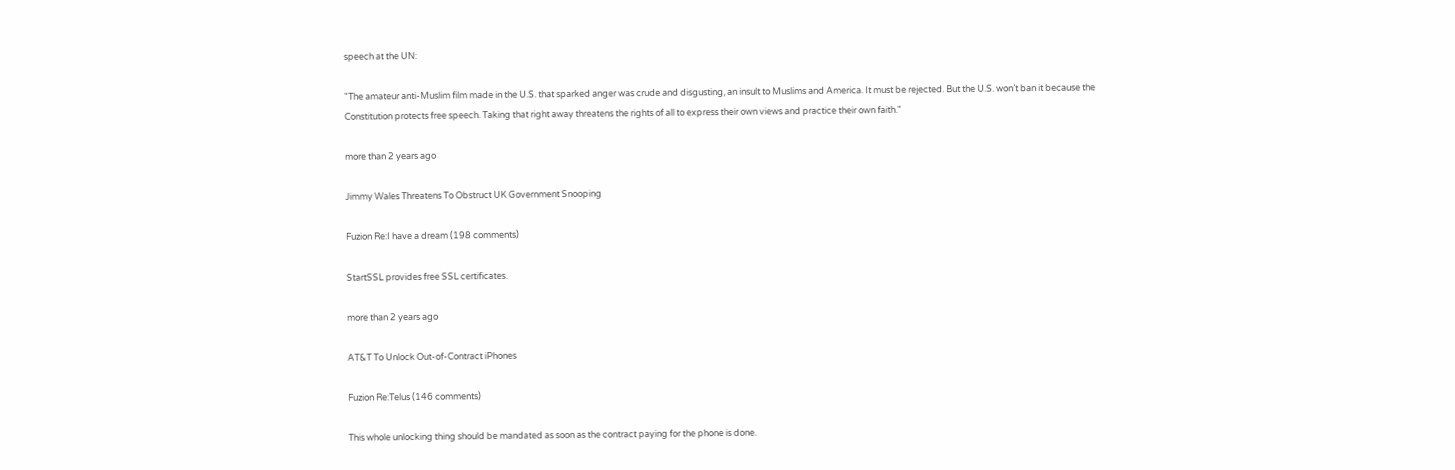speech at the UN:

"The amateur anti-Muslim film made in the U.S. that sparked anger was crude and disgusting, an insult to Muslims and America. It must be rejected. But the U.S. won’t ban it because the Constitution protects free speech. Taking that right away threatens the rights of all to express their own views and practice their own faith."

more than 2 years ago

Jimmy Wales Threatens To Obstruct UK Government Snooping

Fuzion Re:I have a dream (198 comments)

StartSSL provides free SSL certificates.

more than 2 years ago

AT&T To Unlock Out-of-Contract iPhones

Fuzion Re:Telus (146 comments)

This whole unlocking thing should be mandated as soon as the contract paying for the phone is done.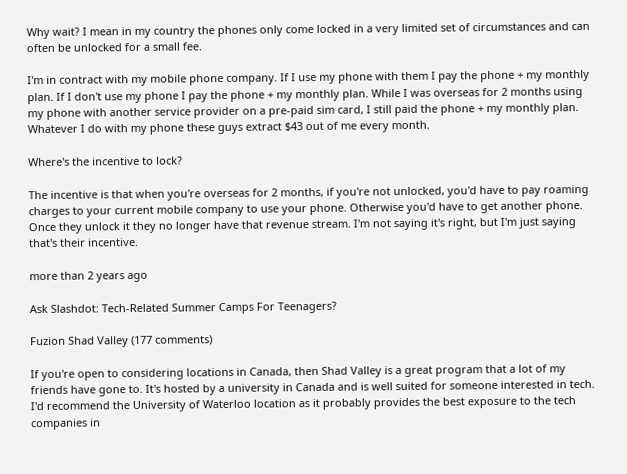Why wait? I mean in my country the phones only come locked in a very limited set of circumstances and can often be unlocked for a small fee.

I'm in contract with my mobile phone company. If I use my phone with them I pay the phone + my monthly plan. If I don't use my phone I pay the phone + my monthly plan. While I was overseas for 2 months using my phone with another service provider on a pre-paid sim card, I still paid the phone + my monthly plan. Whatever I do with my phone these guys extract $43 out of me every month.

Where's the incentive to lock?

The incentive is that when you're overseas for 2 months, if you're not unlocked, you'd have to pay roaming charges to your current mobile company to use your phone. Otherwise you'd have to get another phone. Once they unlock it they no longer have that revenue stream. I'm not saying it's right, but I'm just saying that's their incentive.

more than 2 years ago

Ask Slashdot: Tech-Related Summer Camps For Teenagers?

Fuzion Shad Valley (177 comments)

If you're open to considering locations in Canada, then Shad Valley is a great program that a lot of my friends have gone to. It's hosted by a university in Canada and is well suited for someone interested in tech. I'd recommend the University of Waterloo location as it probably provides the best exposure to the tech companies in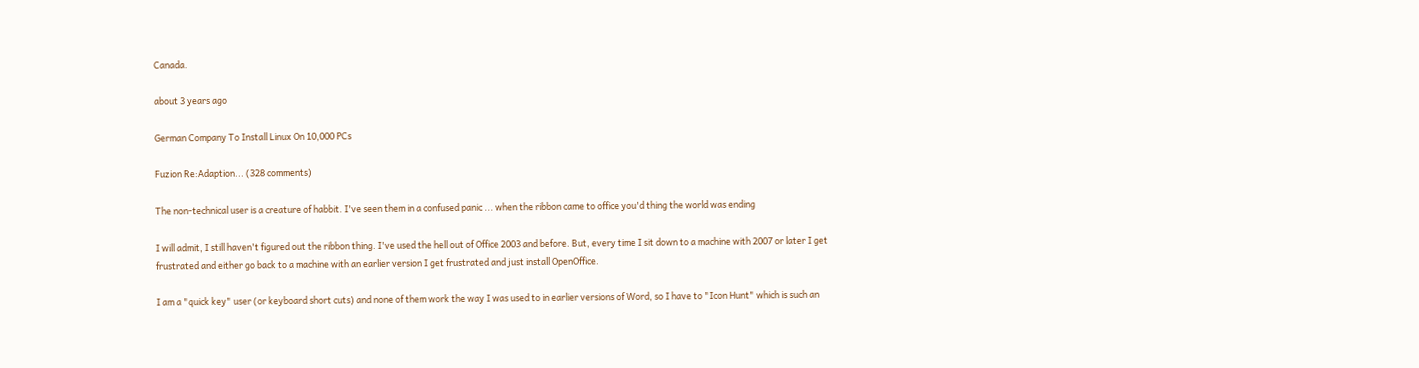Canada.

about 3 years ago

German Company To Install Linux On 10,000 PCs

Fuzion Re:Adaption... (328 comments)

The non-technical user is a creature of habbit. I've seen them in a confused panic ... when the ribbon came to office you'd thing the world was ending

I will admit, I still haven't figured out the ribbon thing. I've used the hell out of Office 2003 and before. But, every time I sit down to a machine with 2007 or later I get frustrated and either go back to a machine with an earlier version I get frustrated and just install OpenOffice.

I am a "quick key" user (or keyboard short cuts) and none of them work the way I was used to in earlier versions of Word, so I have to "Icon Hunt" which is such an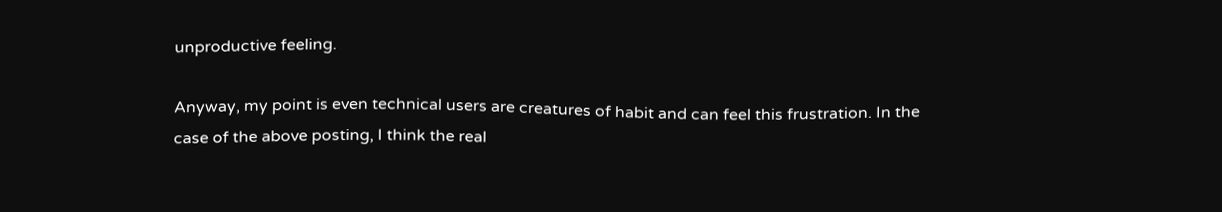unproductive feeling.

Anyway, my point is even technical users are creatures of habit and can feel this frustration. In the case of the above posting, I think the real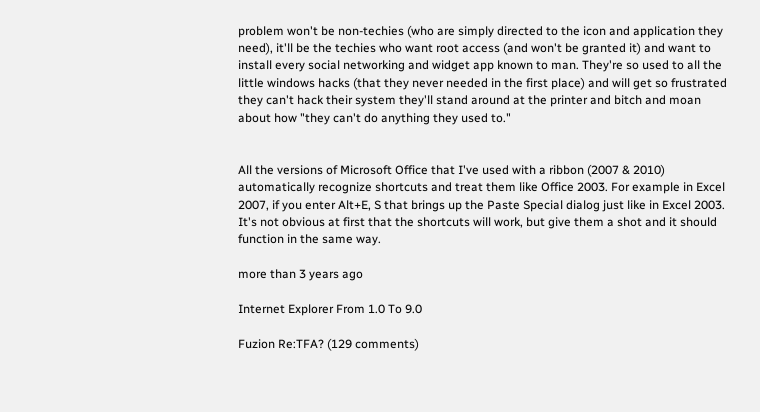problem won't be non-techies (who are simply directed to the icon and application they need), it'll be the techies who want root access (and won't be granted it) and want to install every social networking and widget app known to man. They're so used to all the little windows hacks (that they never needed in the first place) and will get so frustrated they can't hack their system they'll stand around at the printer and bitch and moan about how "they can't do anything they used to."


All the versions of Microsoft Office that I've used with a ribbon (2007 & 2010) automatically recognize shortcuts and treat them like Office 2003. For example in Excel 2007, if you enter Alt+E, S that brings up the Paste Special dialog just like in Excel 2003. It's not obvious at first that the shortcuts will work, but give them a shot and it should function in the same way.

more than 3 years ago

Internet Explorer From 1.0 To 9.0

Fuzion Re:TFA? (129 comments)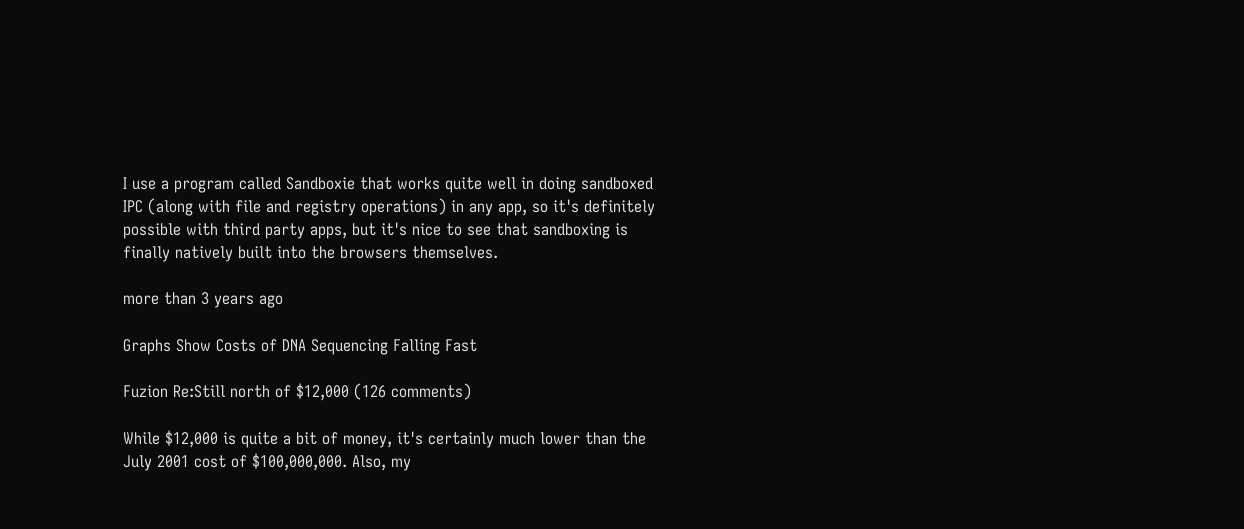I use a program called Sandboxie that works quite well in doing sandboxed IPC (along with file and registry operations) in any app, so it's definitely possible with third party apps, but it's nice to see that sandboxing is finally natively built into the browsers themselves.

more than 3 years ago

Graphs Show Costs of DNA Sequencing Falling Fast

Fuzion Re:Still north of $12,000 (126 comments)

While $12,000 is quite a bit of money, it's certainly much lower than the July 2001 cost of $100,000,000. Also, my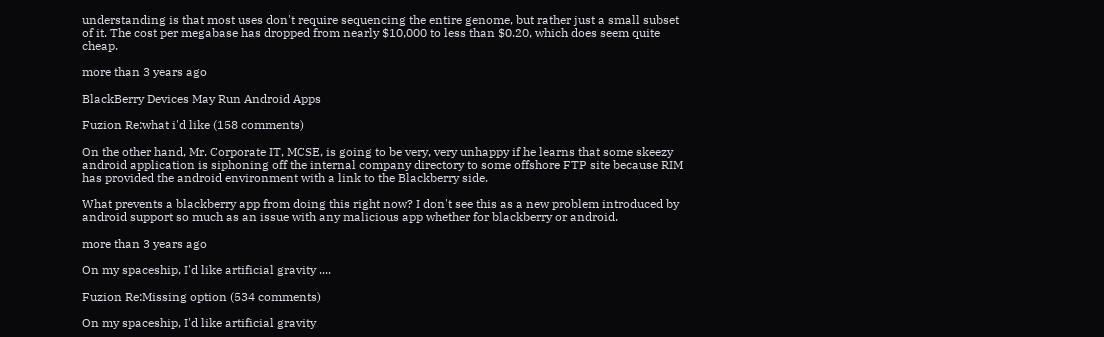understanding is that most uses don't require sequencing the entire genome, but rather just a small subset of it. The cost per megabase has dropped from nearly $10,000 to less than $0.20, which does seem quite cheap.

more than 3 years ago

BlackBerry Devices May Run Android Apps

Fuzion Re:what i'd like (158 comments)

On the other hand, Mr. Corporate IT, MCSE, is going to be very, very unhappy if he learns that some skeezy android application is siphoning off the internal company directory to some offshore FTP site because RIM has provided the android environment with a link to the Blackberry side.

What prevents a blackberry app from doing this right now? I don't see this as a new problem introduced by android support so much as an issue with any malicious app whether for blackberry or android.

more than 3 years ago

On my spaceship, I'd like artificial gravity ....

Fuzion Re:Missing option (534 comments)

On my spaceship, I'd like artificial gravity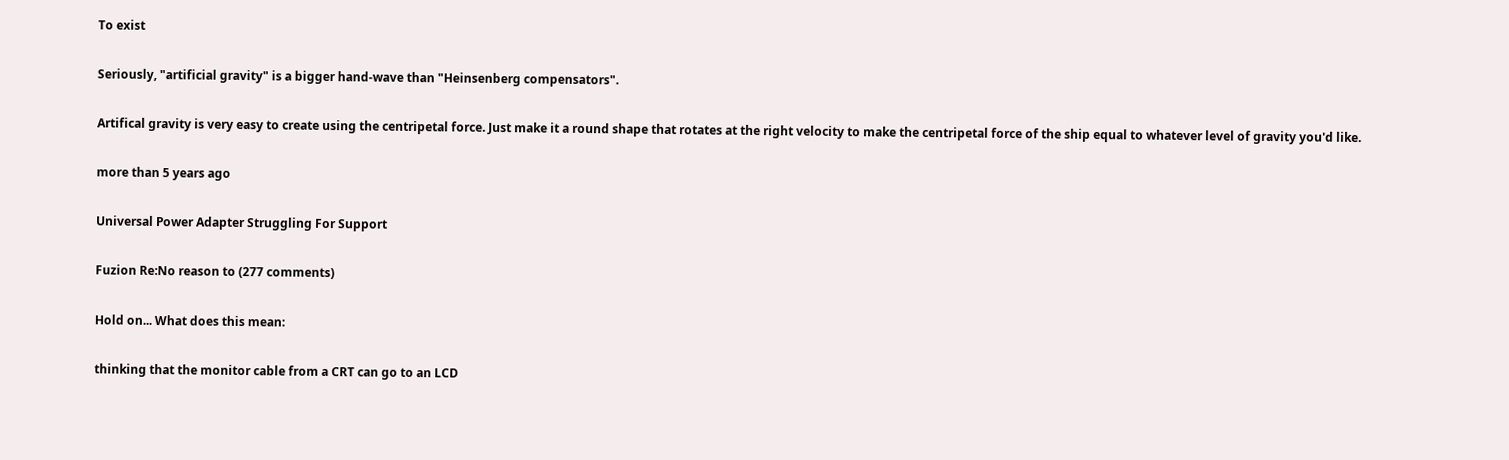To exist

Seriously, "artificial gravity" is a bigger hand-wave than "Heinsenberg compensators".

Artifical gravity is very easy to create using the centripetal force. Just make it a round shape that rotates at the right velocity to make the centripetal force of the ship equal to whatever level of gravity you'd like.

more than 5 years ago

Universal Power Adapter Struggling For Support

Fuzion Re:No reason to (277 comments)

Hold on... What does this mean:

thinking that the monitor cable from a CRT can go to an LCD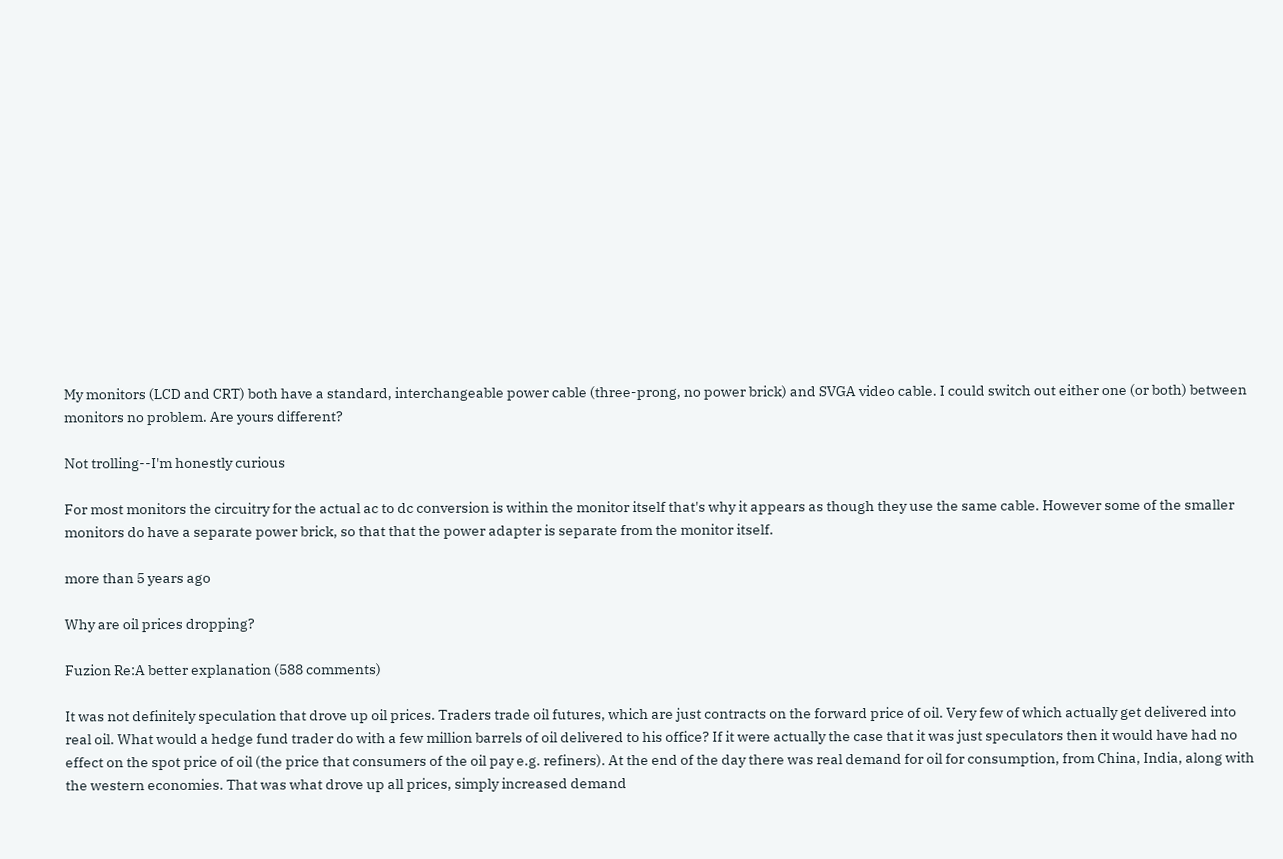My monitors (LCD and CRT) both have a standard, interchangeable power cable (three-prong, no power brick) and SVGA video cable. I could switch out either one (or both) between monitors no problem. Are yours different?

Not trolling--I'm honestly curious

For most monitors the circuitry for the actual ac to dc conversion is within the monitor itself that's why it appears as though they use the same cable. However some of the smaller monitors do have a separate power brick, so that that the power adapter is separate from the monitor itself.

more than 5 years ago

Why are oil prices dropping?

Fuzion Re:A better explanation (588 comments)

It was not definitely speculation that drove up oil prices. Traders trade oil futures, which are just contracts on the forward price of oil. Very few of which actually get delivered into real oil. What would a hedge fund trader do with a few million barrels of oil delivered to his office? If it were actually the case that it was just speculators then it would have had no effect on the spot price of oil (the price that consumers of the oil pay e.g. refiners). At the end of the day there was real demand for oil for consumption, from China, India, along with the western economies. That was what drove up all prices, simply increased demand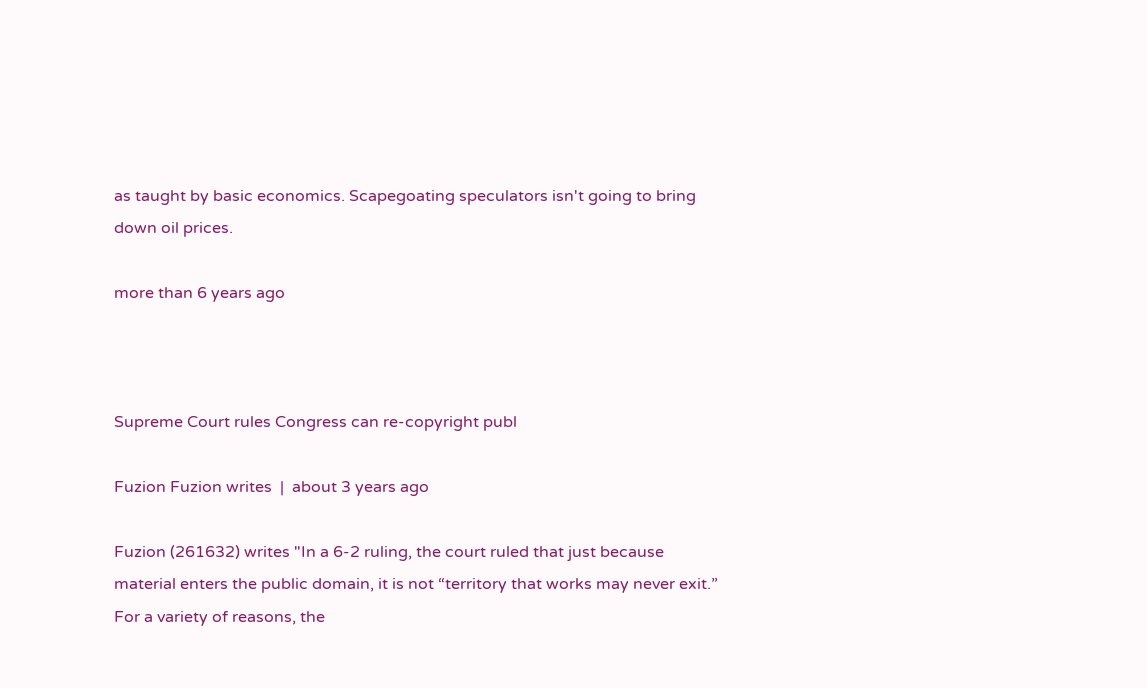as taught by basic economics. Scapegoating speculators isn't going to bring down oil prices.

more than 6 years ago



Supreme Court rules Congress can re-copyright publ

Fuzion Fuzion writes  |  about 3 years ago

Fuzion (261632) writes "In a 6-2 ruling, the court ruled that just because material enters the public domain, it is not “territory that works may never exit.” For a variety of reasons, the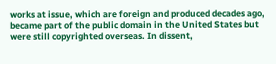works at issue, which are foreign and produced decades ago, became part of the public domain in the United States but were still copyrighted overseas. In dissent,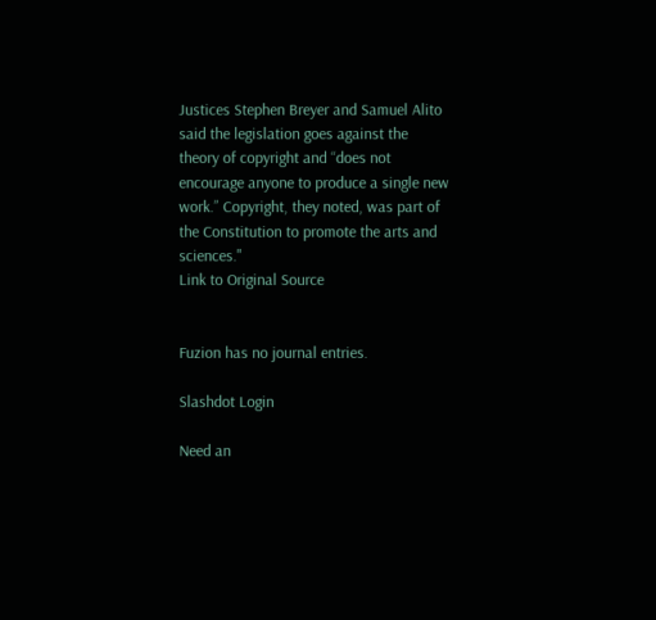Justices Stephen Breyer and Samuel Alito said the legislation goes against the theory of copyright and “does not encourage anyone to produce a single new work.” Copyright, they noted, was part of the Constitution to promote the arts and sciences."
Link to Original Source


Fuzion has no journal entries.

Slashdot Login

Need an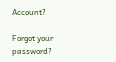Account?

Forgot your password?